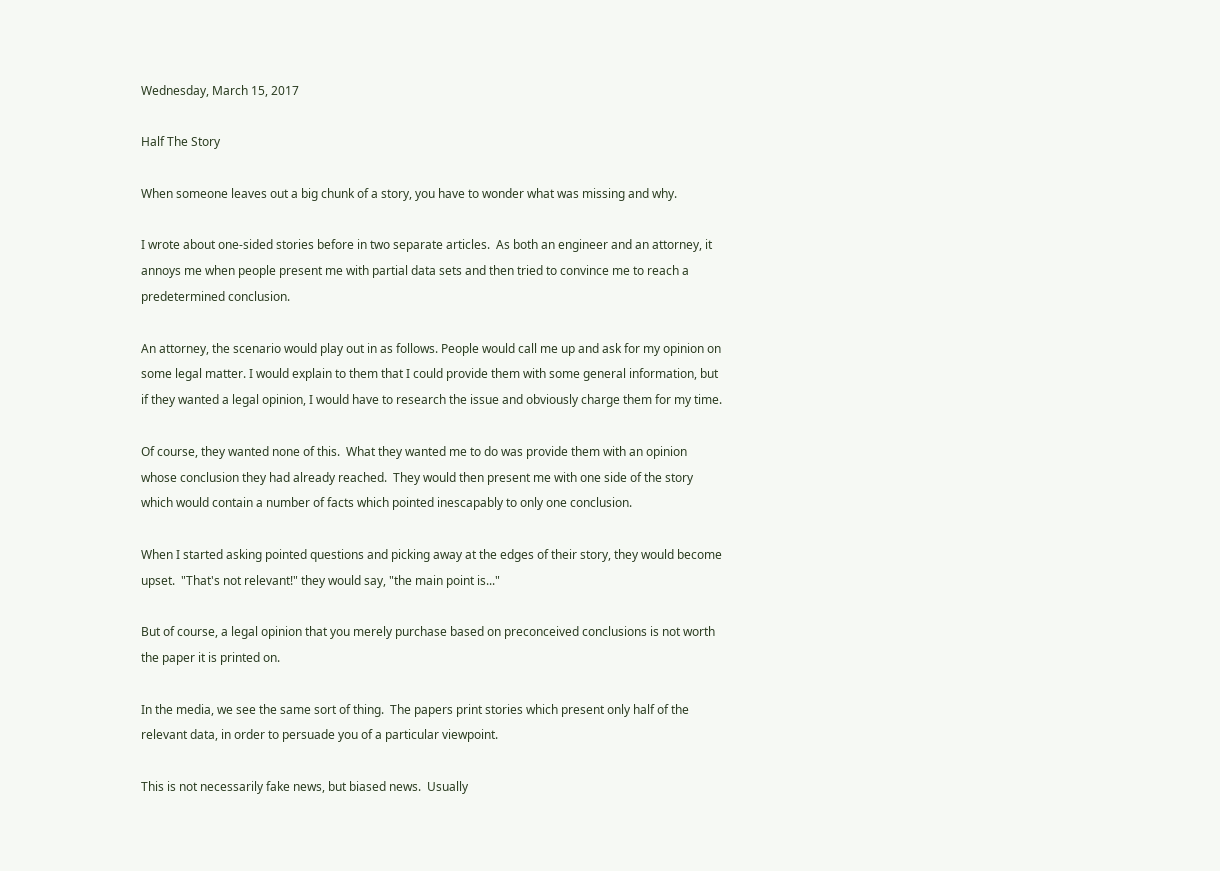Wednesday, March 15, 2017

Half The Story

When someone leaves out a big chunk of a story, you have to wonder what was missing and why.

I wrote about one-sided stories before in two separate articles.  As both an engineer and an attorney, it annoys me when people present me with partial data sets and then tried to convince me to reach a predetermined conclusion.

An attorney, the scenario would play out in as follows. People would call me up and ask for my opinion on some legal matter. I would explain to them that I could provide them with some general information, but if they wanted a legal opinion, I would have to research the issue and obviously charge them for my time.

Of course, they wanted none of this.  What they wanted me to do was provide them with an opinion whose conclusion they had already reached.  They would then present me with one side of the story which would contain a number of facts which pointed inescapably to only one conclusion.

When I started asking pointed questions and picking away at the edges of their story, they would become upset.  "That's not relevant!" they would say, "the main point is..."

But of course, a legal opinion that you merely purchase based on preconceived conclusions is not worth the paper it is printed on.

In the media, we see the same sort of thing.  The papers print stories which present only half of the relevant data, in order to persuade you of a particular viewpoint.

This is not necessarily fake news, but biased news.  Usually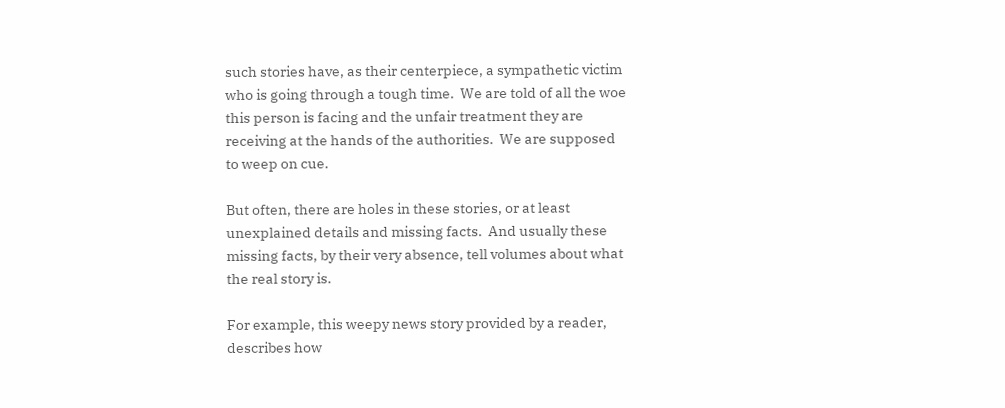such stories have, as their centerpiece, a sympathetic victim who is going through a tough time.  We are told of all the woe this person is facing and the unfair treatment they are receiving at the hands of the authorities.  We are supposed to weep on cue.

But often, there are holes in these stories, or at least unexplained details and missing facts.  And usually these missing facts, by their very absence, tell volumes about what the real story is.

For example, this weepy news story provided by a reader, describes how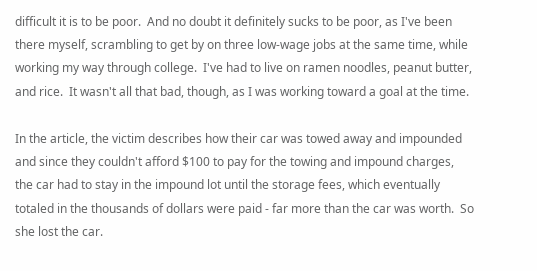difficult it is to be poor.  And no doubt it definitely sucks to be poor, as I've been there myself, scrambling to get by on three low-wage jobs at the same time, while working my way through college.  I've had to live on ramen noodles, peanut butter, and rice.  It wasn't all that bad, though, as I was working toward a goal at the time.

In the article, the victim describes how their car was towed away and impounded and since they couldn't afford $100 to pay for the towing and impound charges, the car had to stay in the impound lot until the storage fees, which eventually totaled in the thousands of dollars were paid - far more than the car was worth.  So she lost the car.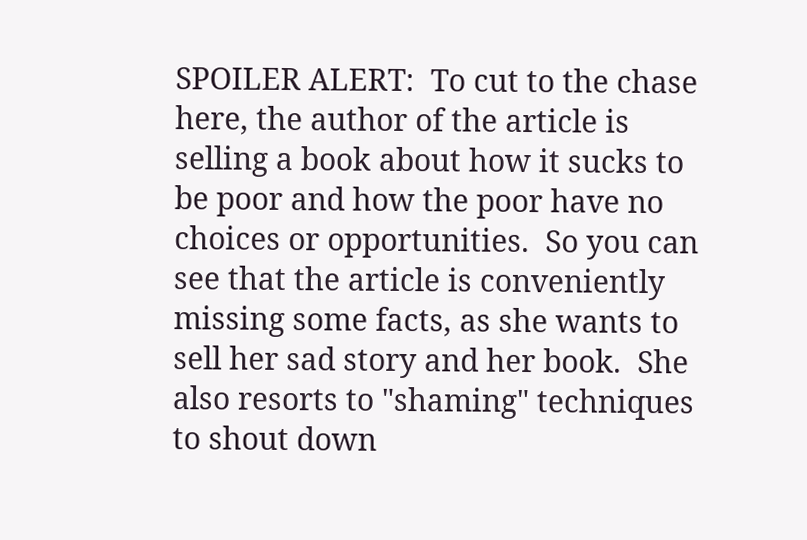SPOILER ALERT:  To cut to the chase here, the author of the article is selling a book about how it sucks to be poor and how the poor have no choices or opportunities.  So you can see that the article is conveniently missing some facts, as she wants to sell her sad story and her book.  She also resorts to "shaming" techniques to shout down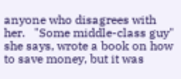anyone who disagrees with her.   "Some middle-class guy" she says, wrote a book on how to save money, but it was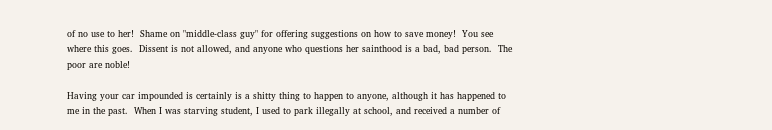of no use to her!  Shame on "middle-class guy" for offering suggestions on how to save money!  You see where this goes.  Dissent is not allowed, and anyone who questions her sainthood is a bad, bad person.  The poor are noble!

Having your car impounded is certainly is a shitty thing to happen to anyone, although it has happened to me in the past.  When I was starving student, I used to park illegally at school, and received a number of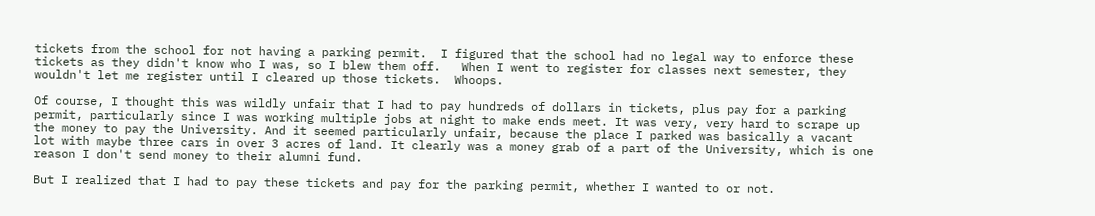tickets from the school for not having a parking permit.  I figured that the school had no legal way to enforce these tickets as they didn't know who I was, so I blew them off.   When I went to register for classes next semester, they wouldn't let me register until I cleared up those tickets.  Whoops.

Of course, I thought this was wildly unfair that I had to pay hundreds of dollars in tickets, plus pay for a parking permit, particularly since I was working multiple jobs at night to make ends meet. It was very, very hard to scrape up the money to pay the University. And it seemed particularly unfair, because the place I parked was basically a vacant lot with maybe three cars in over 3 acres of land. It clearly was a money grab of a part of the University, which is one reason I don't send money to their alumni fund.

But I realized that I had to pay these tickets and pay for the parking permit, whether I wanted to or not.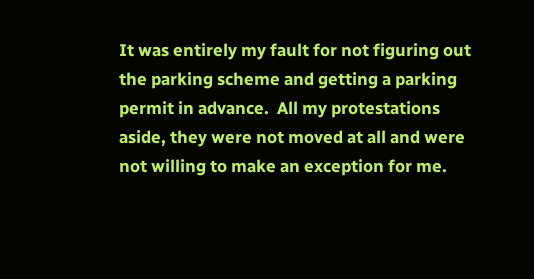It was entirely my fault for not figuring out the parking scheme and getting a parking permit in advance.  All my protestations aside, they were not moved at all and were not willing to make an exception for me.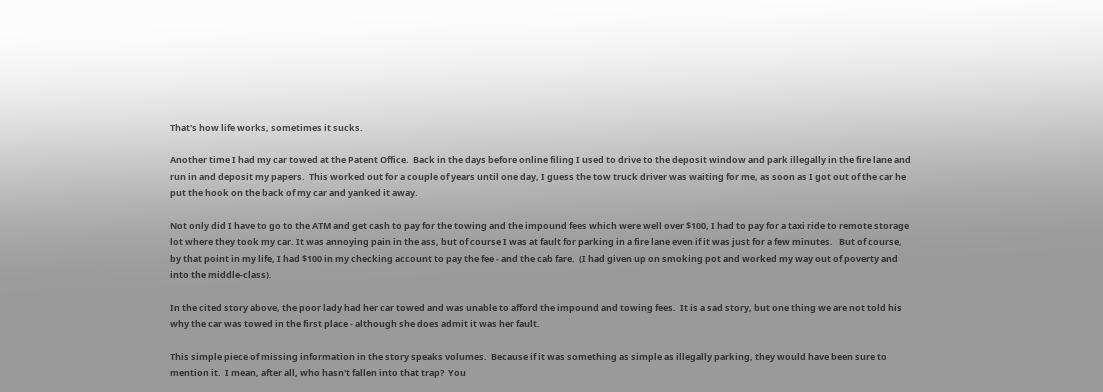That's how life works, sometimes it sucks.

Another time I had my car towed at the Patent Office.  Back in the days before online filing I used to drive to the deposit window and park illegally in the fire lane and run in and deposit my papers.  This worked out for a couple of years until one day, I guess the tow truck driver was waiting for me, as soon as I got out of the car he put the hook on the back of my car and yanked it away.

Not only did I have to go to the ATM and get cash to pay for the towing and the impound fees which were well over $100, I had to pay for a taxi ride to remote storage lot where they took my car. It was annoying pain in the ass, but of course I was at fault for parking in a fire lane even if it was just for a few minutes.   But of course, by that point in my life, I had $100 in my checking account to pay the fee - and the cab fare.  (I had given up on smoking pot and worked my way out of poverty and into the middle-class).

In the cited story above, the poor lady had her car towed and was unable to afford the impound and towing fees.  It is a sad story, but one thing we are not told his why the car was towed in the first place - although she does admit it was her fault.

This simple piece of missing information in the story speaks volumes.  Because if it was something as simple as illegally parking, they would have been sure to mention it.  I mean, after all, who hasn't fallen into that trap?  You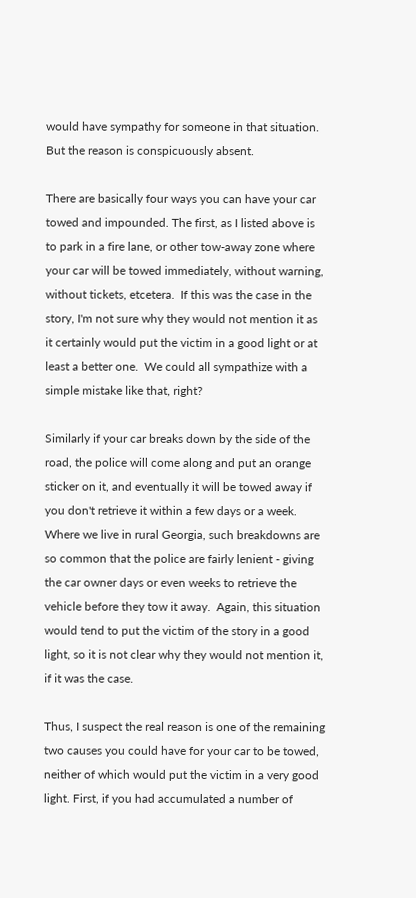would have sympathy for someone in that situation.  But the reason is conspicuously absent.

There are basically four ways you can have your car towed and impounded. The first, as I listed above is to park in a fire lane, or other tow-away zone where your car will be towed immediately, without warning, without tickets, etcetera.  If this was the case in the story, I'm not sure why they would not mention it as it certainly would put the victim in a good light or at least a better one.  We could all sympathize with a simple mistake like that, right?

Similarly if your car breaks down by the side of the road, the police will come along and put an orange sticker on it, and eventually it will be towed away if you don't retrieve it within a few days or a week. Where we live in rural Georgia, such breakdowns are so common that the police are fairly lenient - giving the car owner days or even weeks to retrieve the vehicle before they tow it away.  Again, this situation would tend to put the victim of the story in a good light, so it is not clear why they would not mention it, if it was the case.

Thus, I suspect the real reason is one of the remaining two causes you could have for your car to be towed, neither of which would put the victim in a very good light. First, if you had accumulated a number of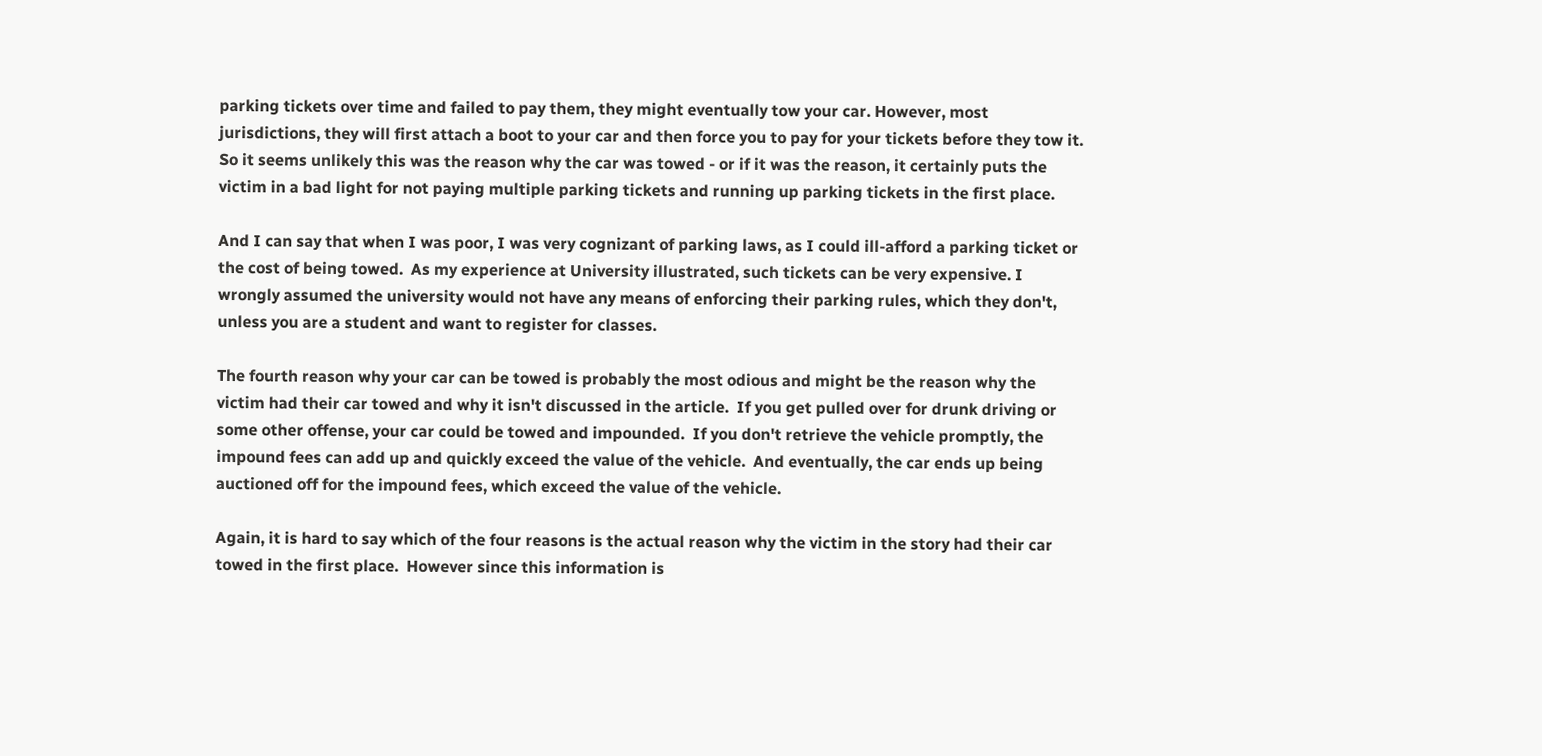parking tickets over time and failed to pay them, they might eventually tow your car. However, most jurisdictions, they will first attach a boot to your car and then force you to pay for your tickets before they tow it.  So it seems unlikely this was the reason why the car was towed - or if it was the reason, it certainly puts the victim in a bad light for not paying multiple parking tickets and running up parking tickets in the first place.

And I can say that when I was poor, I was very cognizant of parking laws, as I could ill-afford a parking ticket or the cost of being towed.  As my experience at University illustrated, such tickets can be very expensive. I wrongly assumed the university would not have any means of enforcing their parking rules, which they don't, unless you are a student and want to register for classes.

The fourth reason why your car can be towed is probably the most odious and might be the reason why the victim had their car towed and why it isn't discussed in the article.  If you get pulled over for drunk driving or some other offense, your car could be towed and impounded.  If you don't retrieve the vehicle promptly, the impound fees can add up and quickly exceed the value of the vehicle.  And eventually, the car ends up being auctioned off for the impound fees, which exceed the value of the vehicle.

Again, it is hard to say which of the four reasons is the actual reason why the victim in the story had their car towed in the first place.  However since this information is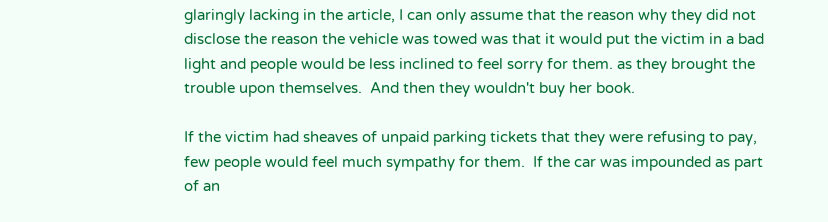glaringly lacking in the article, I can only assume that the reason why they did not disclose the reason the vehicle was towed was that it would put the victim in a bad light and people would be less inclined to feel sorry for them. as they brought the trouble upon themselves.  And then they wouldn't buy her book.

If the victim had sheaves of unpaid parking tickets that they were refusing to pay, few people would feel much sympathy for them.  If the car was impounded as part of an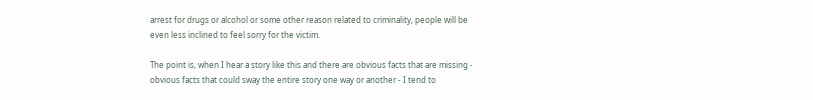arrest for drugs or alcohol or some other reason related to criminality, people will be even less inclined to feel sorry for the victim.

The point is, when I hear a story like this and there are obvious facts that are missing - obvious facts that could sway the entire story one way or another - I tend to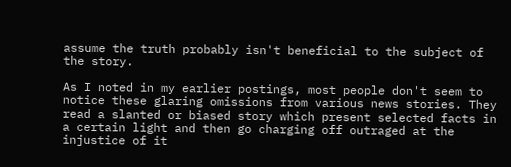assume the truth probably isn't beneficial to the subject of the story.

As I noted in my earlier postings, most people don't seem to notice these glaring omissions from various news stories. They read a slanted or biased story which present selected facts in a certain light and then go charging off outraged at the injustice of it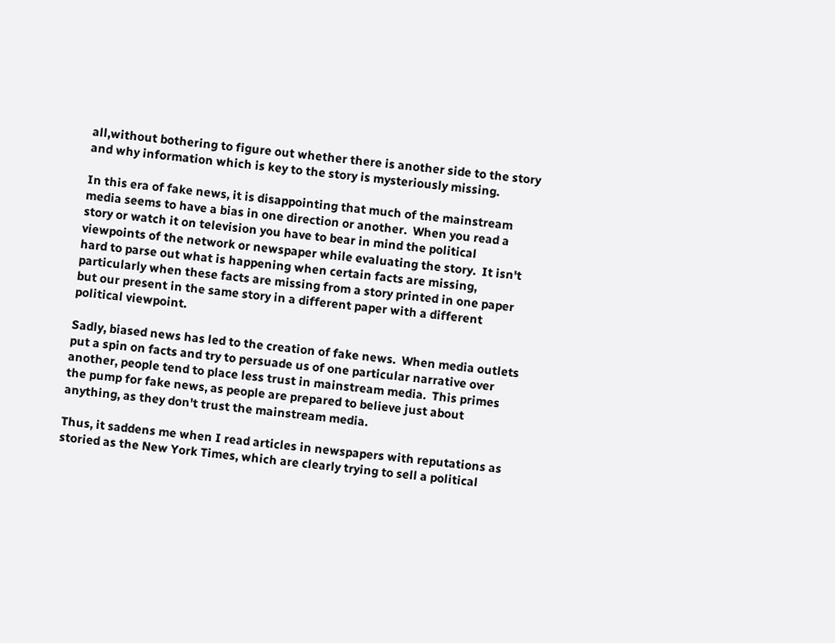all,without bothering to figure out whether there is another side to the story and why information which is key to the story is mysteriously missing.

In this era of fake news, it is disappointing that much of the mainstream media seems to have a bias in one direction or another.  When you read a story or watch it on television you have to bear in mind the political viewpoints of the network or newspaper while evaluating the story.  It isn't hard to parse out what is happening when certain facts are missing, particularly when these facts are missing from a story printed in one paper but our present in the same story in a different paper with a different political viewpoint.

Sadly, biased news has led to the creation of fake news.  When media outlets put a spin on facts and try to persuade us of one particular narrative over another, people tend to place less trust in mainstream media.  This primes the pump for fake news, as people are prepared to believe just about anything, as they don't trust the mainstream media.

Thus, it saddens me when I read articles in newspapers with reputations as storied as the New York Times, which are clearly trying to sell a political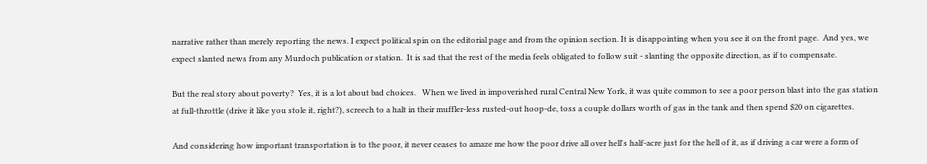narrative rather than merely reporting the news. I expect political spin on the editorial page and from the opinion section. It is disappointing when you see it on the front page.  And yes, we expect slanted news from any Murdoch publication or station.  It is sad that the rest of the media feels obligated to follow suit - slanting the opposite direction, as if to compensate.

But the real story about poverty?  Yes, it is a lot about bad choices.   When we lived in impoverished rural Central New York, it was quite common to see a poor person blast into the gas station at full-throttle (drive it like you stole it, right?), screech to a halt in their muffler-less rusted-out hoop-de, toss a couple dollars worth of gas in the tank and then spend $20 on cigarettes.

And considering how important transportation is to the poor, it never ceases to amaze me how the poor drive all over hell's half-acre just for the hell of it, as if driving a car were a form of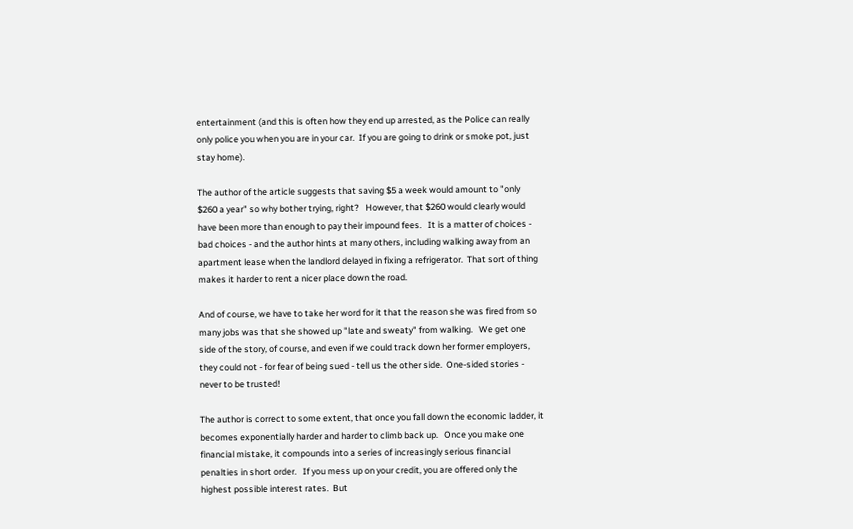entertainment (and this is often how they end up arrested, as the Police can really only police you when you are in your car.  If you are going to drink or smoke pot, just stay home).

The author of the article suggests that saving $5 a week would amount to "only $260 a year" so why bother trying, right?   However, that $260 would clearly would have been more than enough to pay their impound fees.   It is a matter of choices - bad choices - and the author hints at many others, including walking away from an apartment lease when the landlord delayed in fixing a refrigerator.  That sort of thing makes it harder to rent a nicer place down the road.

And of course, we have to take her word for it that the reason she was fired from so many jobs was that she showed up "late and sweaty" from walking.   We get one side of the story, of course, and even if we could track down her former employers, they could not - for fear of being sued - tell us the other side.  One-sided stories - never to be trusted!

The author is correct to some extent, that once you fall down the economic ladder, it becomes exponentially harder and harder to climb back up.   Once you make one financial mistake, it compounds into a series of increasingly serious financial penalties in short order.   If you mess up on your credit, you are offered only the highest possible interest rates.  But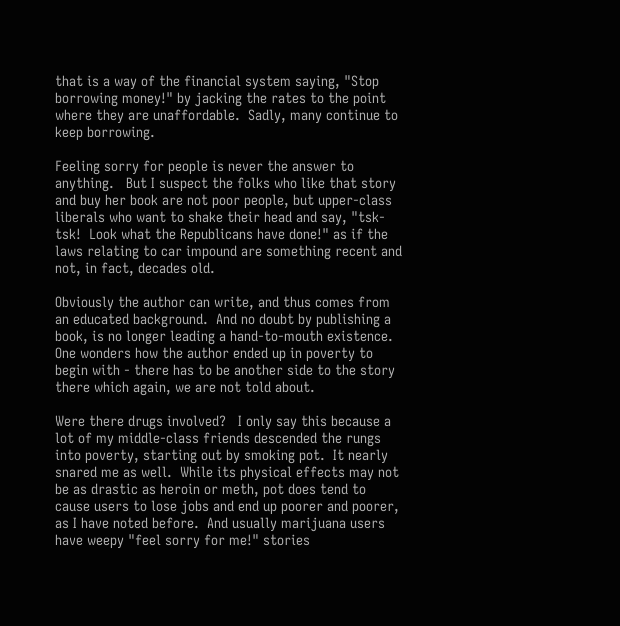that is a way of the financial system saying, "Stop borrowing money!" by jacking the rates to the point where they are unaffordable.  Sadly, many continue to keep borrowing.

Feeling sorry for people is never the answer to anything.   But I suspect the folks who like that story and buy her book are not poor people, but upper-class liberals who want to shake their head and say, "tsk-tsk!  Look what the Republicans have done!" as if the laws relating to car impound are something recent and not, in fact, decades old.

Obviously the author can write, and thus comes from an educated background.  And no doubt by publishing a book, is no longer leading a hand-to-mouth existence.   One wonders how the author ended up in poverty to begin with - there has to be another side to the story there which again, we are not told about.

Were there drugs involved?   I only say this because a lot of my middle-class friends descended the rungs into poverty, starting out by smoking pot.  It nearly snared me as well.  While its physical effects may not be as drastic as heroin or meth, pot does tend to cause users to lose jobs and end up poorer and poorer, as I have noted before.  And usually marijuana users have weepy "feel sorry for me!" stories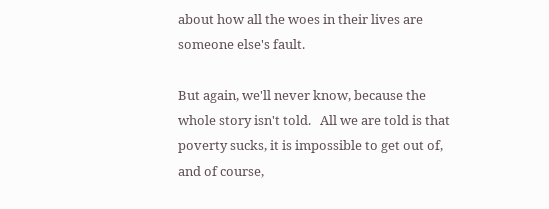about how all the woes in their lives are someone else's fault.

But again, we'll never know, because the whole story isn't told.   All we are told is that poverty sucks, it is impossible to get out of, and of course,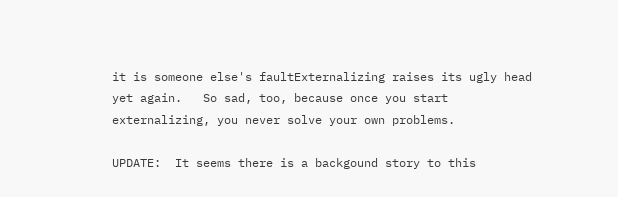it is someone else's faultExternalizing raises its ugly head yet again.   So sad, too, because once you start externalizing, you never solve your own problems.

UPDATE:  It seems there is a backgound story to this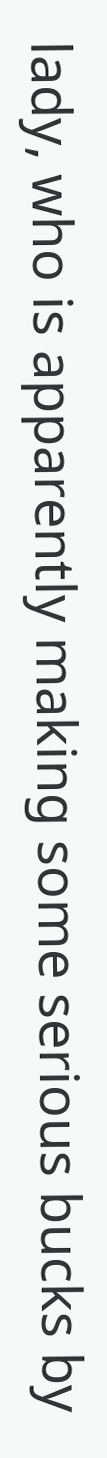lady, who is apparently making some serious bucks by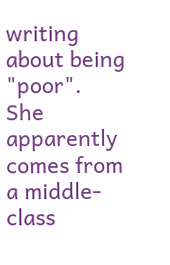writing about being "poor".   She apparently comes from a middle-class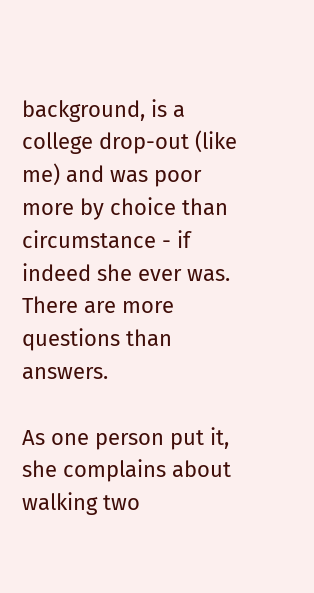background, is a college drop-out (like me) and was poor more by choice than circumstance - if indeed she ever was.  There are more questions than answers.

As one person put it, she complains about walking two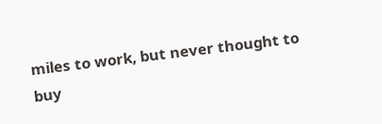miles to work, but never thought to buy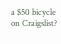a $50 bicycle on Craigslist?